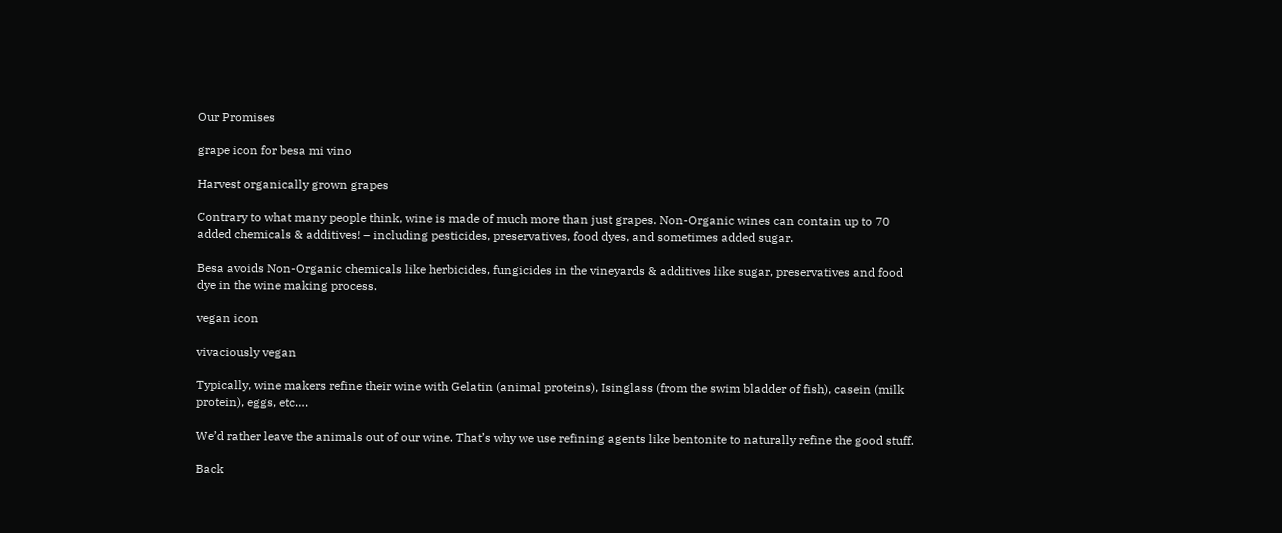Our Promises

grape icon for besa mi vino

Harvest organically grown grapes

Contrary to what many people think, wine is made of much more than just grapes. Non-Organic wines can contain up to 70 added chemicals & additives! – including pesticides, preservatives, food dyes, and sometimes added sugar.

Besa avoids Non-Organic chemicals like herbicides, fungicides in the vineyards & additives like sugar, preservatives and food dye in the wine making process.

vegan icon

vivaciously vegan

Typically, wine makers refine their wine with Gelatin (animal proteins), Isinglass (from the swim bladder of fish), casein (milk protein), eggs, etc….

We’d rather leave the animals out of our wine. That’s why we use refining agents like bentonite to naturally refine the good stuff.

Back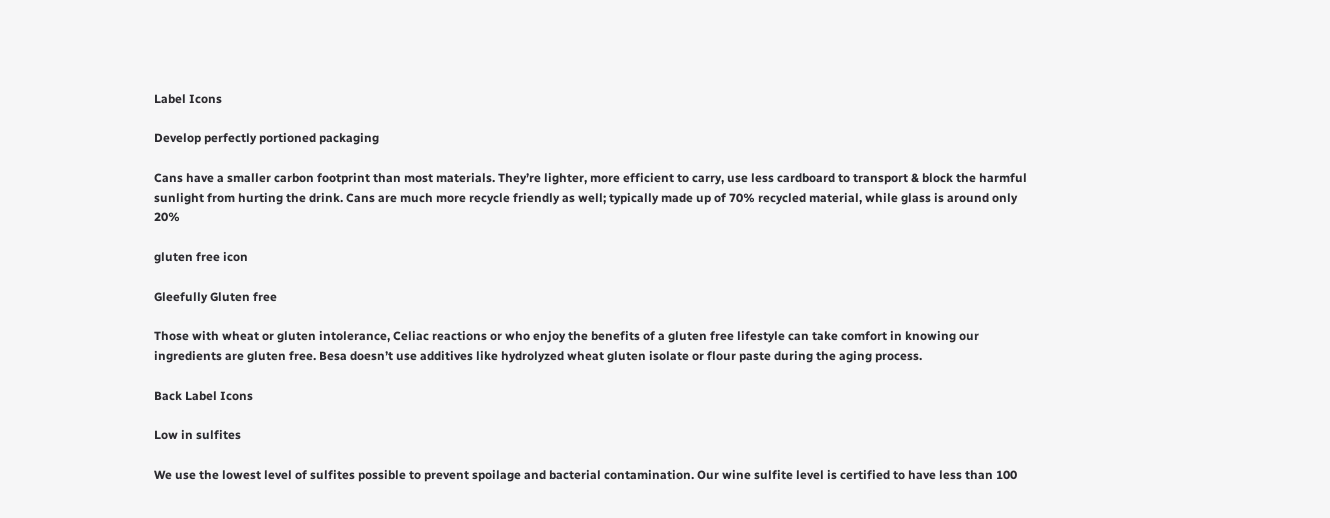Label Icons

Develop perfectly portioned packaging

Cans have a smaller carbon footprint than most materials. They’re lighter, more efficient to carry, use less cardboard to transport & block the harmful sunlight from hurting the drink. Cans are much more recycle friendly as well; typically made up of 70% recycled material, while glass is around only 20%

gluten free icon

Gleefully Gluten free

Those with wheat or gluten intolerance, Celiac reactions or who enjoy the benefits of a gluten free lifestyle can take comfort in knowing our ingredients are gluten free. Besa doesn’t use additives like hydrolyzed wheat gluten isolate or flour paste during the aging process.

Back Label Icons

Low in sulfites

We use the lowest level of sulfites possible to prevent spoilage and bacterial contamination. Our wine sulfite level is certified to have less than 100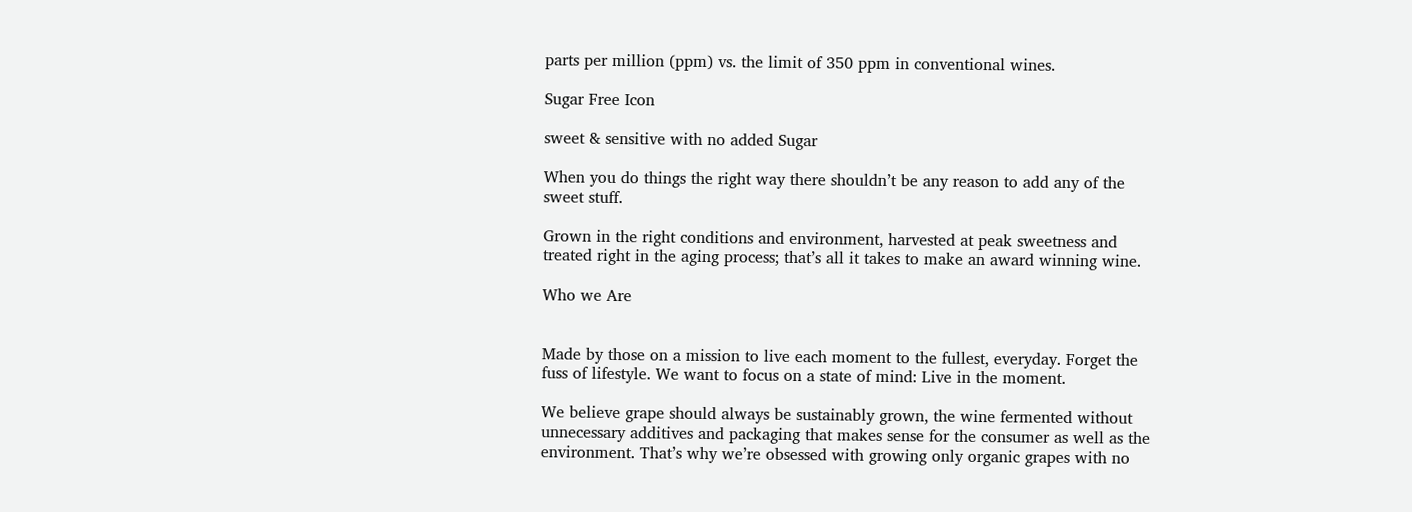parts per million (ppm) vs. the limit of 350 ppm in conventional wines.

Sugar Free Icon

sweet & sensitive with no added Sugar

When you do things the right way there shouldn’t be any reason to add any of the sweet stuff.

Grown in the right conditions and environment, harvested at peak sweetness and treated right in the aging process; that’s all it takes to make an award winning wine.

Who we Are


Made by those on a mission to live each moment to the fullest, everyday. Forget the fuss of lifestyle. We want to focus on a state of mind: Live in the moment.

We believe grape should always be sustainably grown, the wine fermented without unnecessary additives and packaging that makes sense for the consumer as well as the environment. That’s why we’re obsessed with growing only organic grapes with no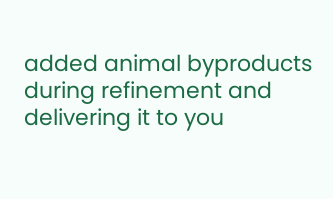added animal byproducts during refinement and delivering it to you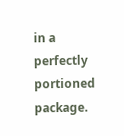in a perfectly portioned package.